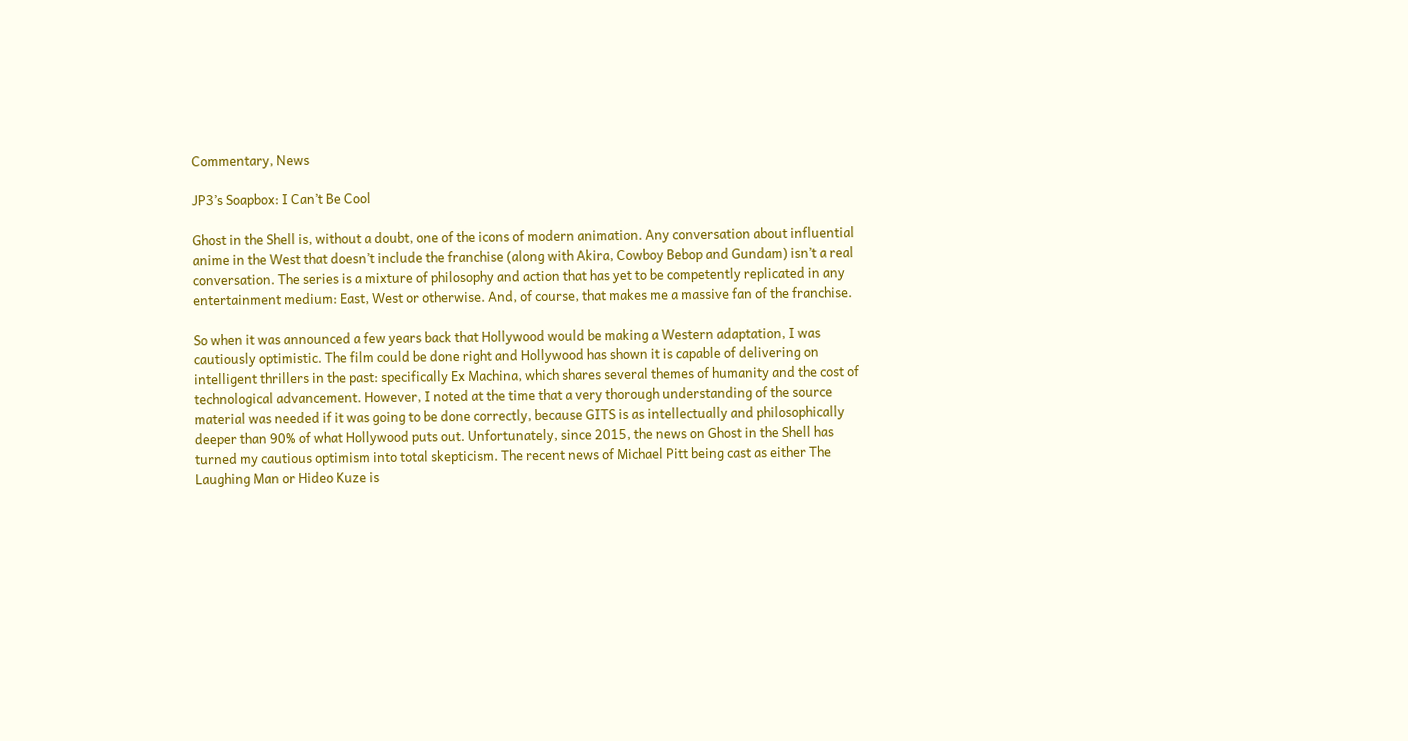Commentary, News

JP3’s Soapbox: I Can’t Be Cool

Ghost in the Shell is, without a doubt, one of the icons of modern animation. Any conversation about influential anime in the West that doesn’t include the franchise (along with Akira, Cowboy Bebop and Gundam) isn’t a real conversation. The series is a mixture of philosophy and action that has yet to be competently replicated in any entertainment medium: East, West or otherwise. And, of course, that makes me a massive fan of the franchise.

So when it was announced a few years back that Hollywood would be making a Western adaptation, I was cautiously optimistic. The film could be done right and Hollywood has shown it is capable of delivering on intelligent thrillers in the past: specifically Ex Machina, which shares several themes of humanity and the cost of technological advancement. However, I noted at the time that a very thorough understanding of the source material was needed if it was going to be done correctly, because GITS is as intellectually and philosophically deeper than 90% of what Hollywood puts out. Unfortunately, since 2015, the news on Ghost in the Shell has turned my cautious optimism into total skepticism. The recent news of Michael Pitt being cast as either The Laughing Man or Hideo Kuze is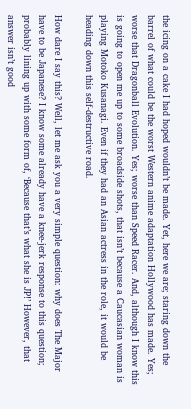the icing on a cake I had hoped wouldn’t be made. Yet, here we are; staring down the barrel of what could be the worst Western anime adaptation Hollywood has made. Yes; worse that Dragonball Evolution. Yes; worse than Speed Racer. And, although I know this is going to open me up to some broadside shots, that isn’t because a Caucasian woman is playing Motoko Kusanagi. Even if they had an Asian actress in the role, it would be heading down this self-destructive road.

How dare I say this? Well, let me ask you a very simple question: why does The Major have to be Japanese? I know some already have a knee-jerk response to this question; probably lining up with some form of, ‘Because that’s what she is JP!’ However, that answer isn’t good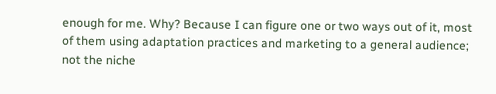enough for me. Why? Because I can figure one or two ways out of it, most of them using adaptation practices and marketing to a general audience; not the niche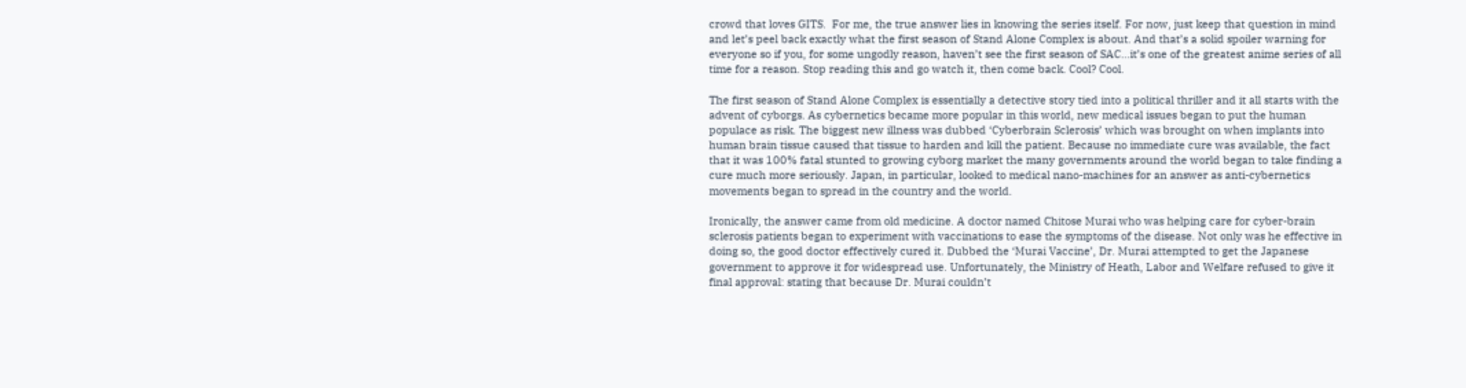crowd that loves GITS.  For me, the true answer lies in knowing the series itself. For now, just keep that question in mind and let’s peel back exactly what the first season of Stand Alone Complex is about. And that’s a solid spoiler warning for everyone so if you, for some ungodly reason, haven’t see the first season of SAC…it’s one of the greatest anime series of all time for a reason. Stop reading this and go watch it, then come back. Cool? Cool.

The first season of Stand Alone Complex is essentially a detective story tied into a political thriller and it all starts with the advent of cyborgs. As cybernetics became more popular in this world, new medical issues began to put the human populace as risk. The biggest new illness was dubbed ‘Cyberbrain Sclerosis’ which was brought on when implants into human brain tissue caused that tissue to harden and kill the patient. Because no immediate cure was available, the fact that it was 100% fatal stunted to growing cyborg market the many governments around the world began to take finding a cure much more seriously. Japan, in particular, looked to medical nano-machines for an answer as anti-cybernetics movements began to spread in the country and the world.

Ironically, the answer came from old medicine. A doctor named Chitose Murai who was helping care for cyber-brain sclerosis patients began to experiment with vaccinations to ease the symptoms of the disease. Not only was he effective in doing so, the good doctor effectively cured it. Dubbed the ‘Murai Vaccine’, Dr. Murai attempted to get the Japanese government to approve it for widespread use. Unfortunately, the Ministry of Heath, Labor and Welfare refused to give it final approval: stating that because Dr. Murai couldn’t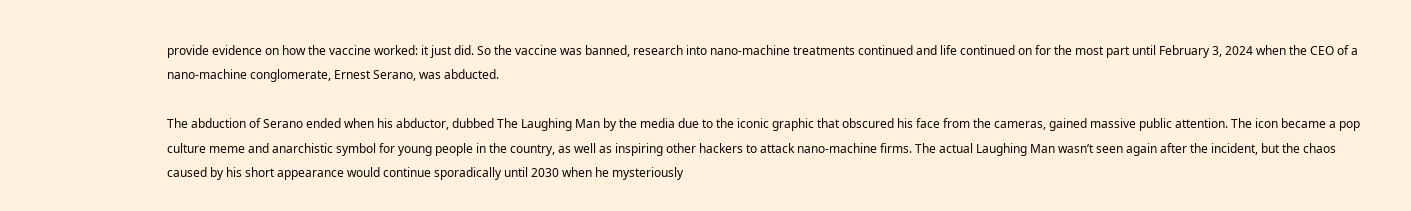provide evidence on how the vaccine worked: it just did. So the vaccine was banned, research into nano-machine treatments continued and life continued on for the most part until February 3, 2024 when the CEO of a nano-machine conglomerate, Ernest Serano, was abducted.

The abduction of Serano ended when his abductor, dubbed The Laughing Man by the media due to the iconic graphic that obscured his face from the cameras, gained massive public attention. The icon became a pop culture meme and anarchistic symbol for young people in the country, as well as inspiring other hackers to attack nano-machine firms. The actual Laughing Man wasn’t seen again after the incident, but the chaos caused by his short appearance would continue sporadically until 2030 when he mysteriously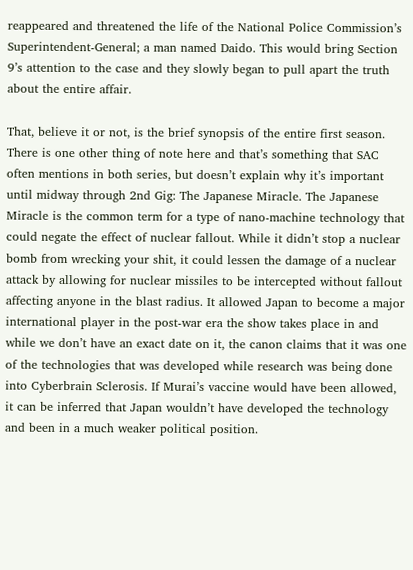reappeared and threatened the life of the National Police Commission’s Superintendent-General; a man named Daido. This would bring Section 9’s attention to the case and they slowly began to pull apart the truth about the entire affair.

That, believe it or not, is the brief synopsis of the entire first season. There is one other thing of note here and that’s something that SAC often mentions in both series, but doesn’t explain why it’s important until midway through 2nd Gig: The Japanese Miracle. The Japanese Miracle is the common term for a type of nano-machine technology that could negate the effect of nuclear fallout. While it didn’t stop a nuclear bomb from wrecking your shit, it could lessen the damage of a nuclear attack by allowing for nuclear missiles to be intercepted without fallout affecting anyone in the blast radius. It allowed Japan to become a major international player in the post-war era the show takes place in and while we don’t have an exact date on it, the canon claims that it was one of the technologies that was developed while research was being done into Cyberbrain Sclerosis. If Murai’s vaccine would have been allowed, it can be inferred that Japan wouldn’t have developed the technology and been in a much weaker political position.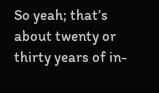So yeah; that’s about twenty or thirty years of in-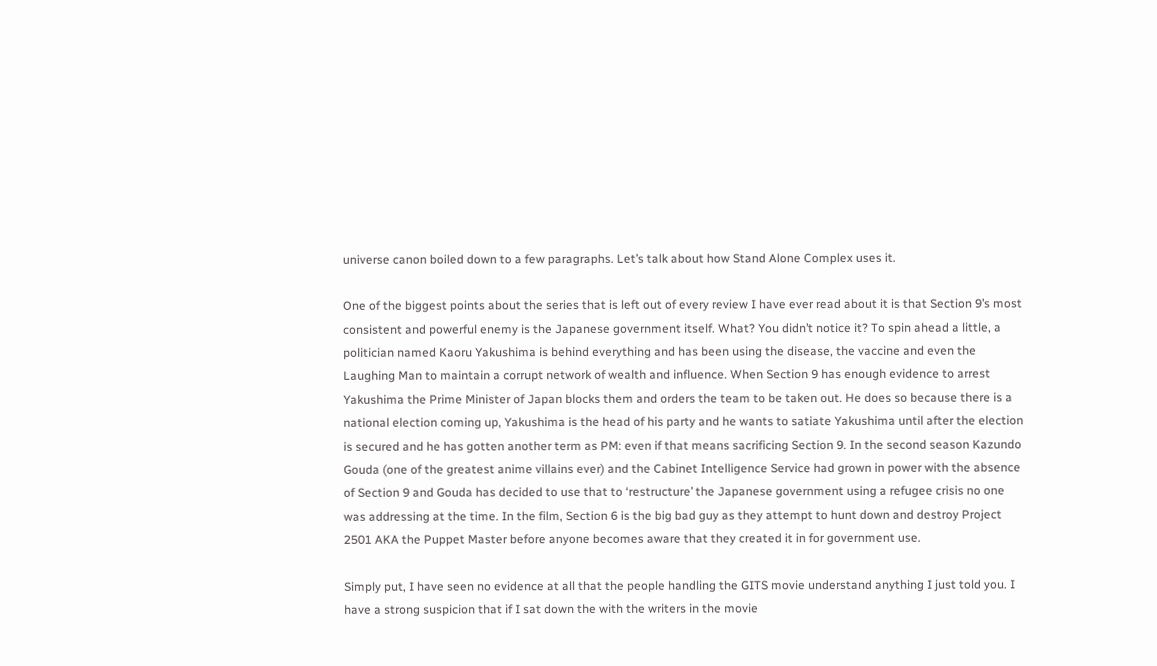universe canon boiled down to a few paragraphs. Let’s talk about how Stand Alone Complex uses it.

One of the biggest points about the series that is left out of every review I have ever read about it is that Section 9’s most consistent and powerful enemy is the Japanese government itself. What? You didn’t notice it? To spin ahead a little, a politician named Kaoru Yakushima is behind everything and has been using the disease, the vaccine and even the Laughing Man to maintain a corrupt network of wealth and influence. When Section 9 has enough evidence to arrest Yakushima the Prime Minister of Japan blocks them and orders the team to be taken out. He does so because there is a national election coming up, Yakushima is the head of his party and he wants to satiate Yakushima until after the election is secured and he has gotten another term as PM: even if that means sacrificing Section 9. In the second season Kazundo Gouda (one of the greatest anime villains ever) and the Cabinet Intelligence Service had grown in power with the absence of Section 9 and Gouda has decided to use that to ‘restructure’ the Japanese government using a refugee crisis no one was addressing at the time. In the film, Section 6 is the big bad guy as they attempt to hunt down and destroy Project 2501 AKA the Puppet Master before anyone becomes aware that they created it in for government use.

Simply put, I have seen no evidence at all that the people handling the GITS movie understand anything I just told you. I have a strong suspicion that if I sat down the with the writers in the movie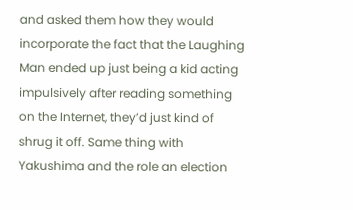and asked them how they would incorporate the fact that the Laughing Man ended up just being a kid acting impulsively after reading something on the Internet, they’d just kind of shrug it off. Same thing with Yakushima and the role an election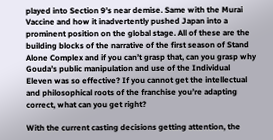played into Section 9’s near demise. Same with the Murai Vaccine and how it inadvertently pushed Japan into a prominent position on the global stage. All of these are the building blocks of the narrative of the first season of Stand Alone Complex and if you can’t grasp that, can you grasp why Gouda’s public manipulation and use of the Individual Eleven was so effective? If you cannot get the intellectual and philosophical roots of the franchise you’re adapting correct, what can you get right?

With the current casting decisions getting attention, the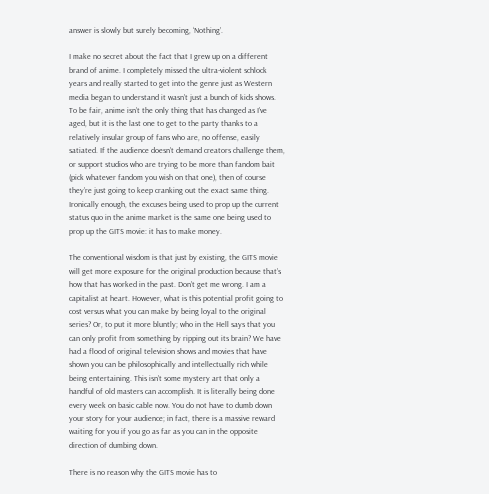answer is slowly but surely becoming, ‘Nothing’.

I make no secret about the fact that I grew up on a different brand of anime. I completely missed the ultra-violent schlock years and really started to get into the genre just as Western media began to understand it wasn’t just a bunch of kids shows. To be fair, anime isn’t the only thing that has changed as I’ve aged, but it is the last one to get to the party thanks to a relatively insular group of fans who are, no offense, easily satiated. If the audience doesn’t demand creators challenge them, or support studios who are trying to be more than fandom bait (pick whatever fandom you wish on that one), then of course they’re just going to keep cranking out the exact same thing. Ironically enough, the excuses being used to prop up the current status quo in the anime market is the same one being used to prop up the GITS movie: it has to make money.

The conventional wisdom is that just by existing, the GITS movie will get more exposure for the original production because that’s how that has worked in the past. Don’t get me wrong. I am a capitalist at heart. However, what is this potential profit going to cost versus what you can make by being loyal to the original series? Or, to put it more bluntly; who in the Hell says that you can only profit from something by ripping out its brain? We have had a flood of original television shows and movies that have shown you can be philosophically and intellectually rich while being entertaining. This isn’t some mystery art that only a handful of old masters can accomplish. It is literally being done every week on basic cable now. You do not have to dumb down your story for your audience; in fact, there is a massive reward waiting for you if you go as far as you can in the opposite direction of dumbing down.

There is no reason why the GITS movie has to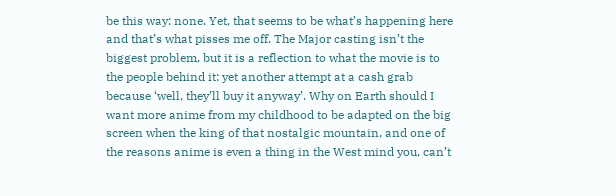be this way: none. Yet, that seems to be what’s happening here and that’s what pisses me off. The Major casting isn’t the biggest problem, but it is a reflection to what the movie is to the people behind it: yet another attempt at a cash grab because ‘well, they’ll buy it anyway’. Why on Earth should I want more anime from my childhood to be adapted on the big screen when the king of that nostalgic mountain, and one of the reasons anime is even a thing in the West mind you, can’t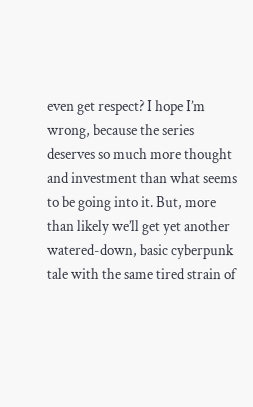even get respect? I hope I’m wrong, because the series deserves so much more thought and investment than what seems to be going into it. But, more than likely we’ll get yet another watered-down, basic cyberpunk tale with the same tired strain of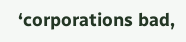‘corporations bad,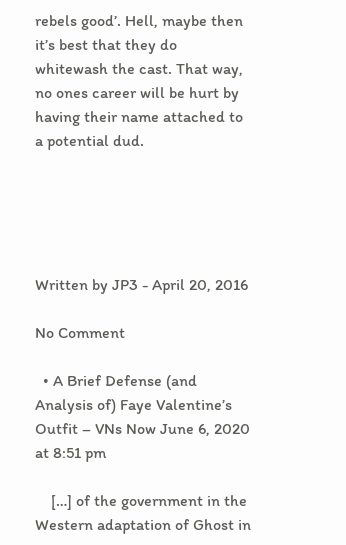rebels good’. Hell, maybe then it’s best that they do whitewash the cast. That way, no ones career will be hurt by having their name attached to a potential dud.





Written by JP3 - April 20, 2016

No Comment

  • A Brief Defense (and Analysis of) Faye Valentine’s Outfit – VNs Now June 6, 2020 at 8:51 pm

    […] of the government in the Western adaptation of Ghost in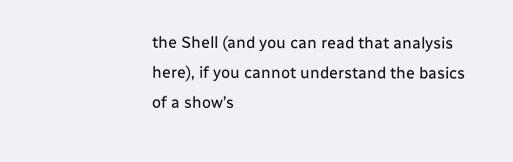the Shell (and you can read that analysis here), if you cannot understand the basics of a show’s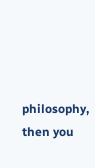philosophy, then you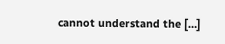cannot understand the […]